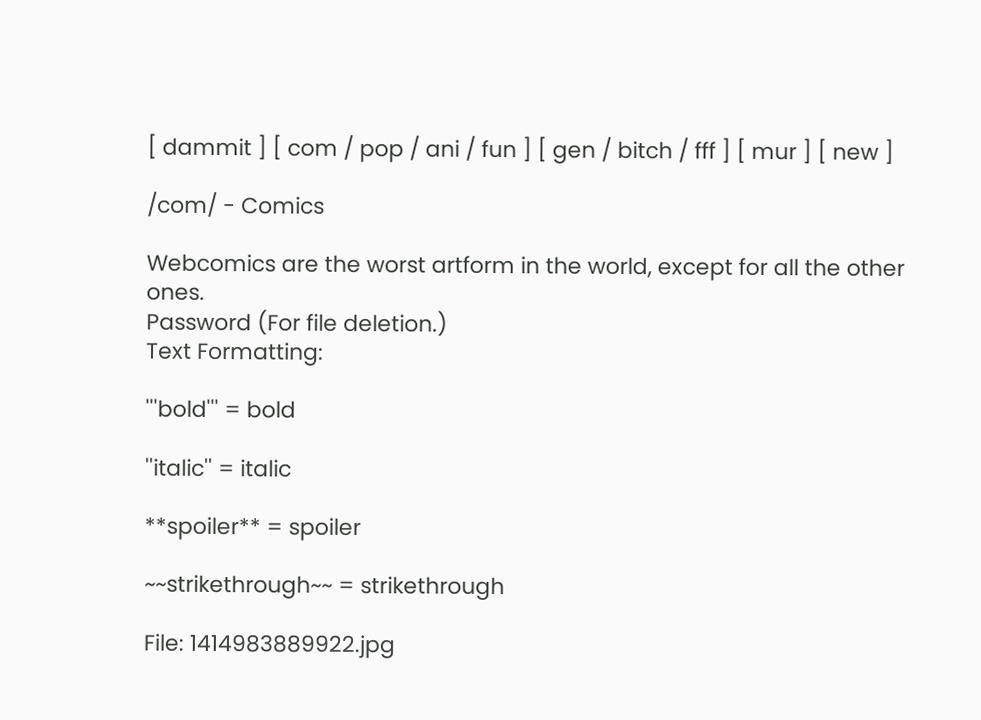[ dammit ] [ com / pop / ani / fun ] [ gen / bitch / fff ] [ mur ] [ new ]

/com/ - Comics

Webcomics are the worst artform in the world, except for all the other ones.
Password (For file deletion.)
Text Formatting:

'''bold''' = bold

''italic'' = italic

**spoiler** = spoiler

~~strikethrough~~ = strikethrough

File: 1414983889922.jpg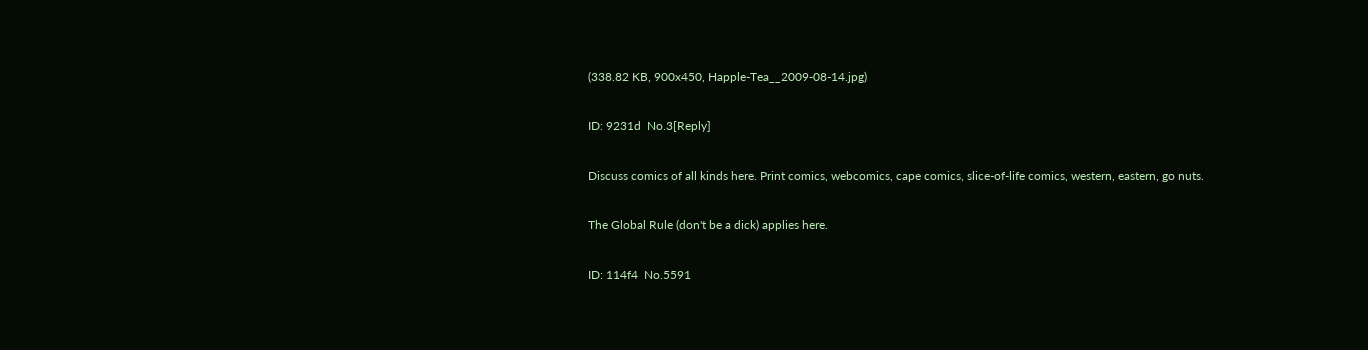(338.82 KB, 900x450, Happle-Tea__2009-08-14.jpg)

ID: 9231d  No.3[Reply]

Discuss comics of all kinds here. Print comics, webcomics, cape comics, slice-of-life comics, western, eastern, go nuts.

The Global Rule (don't be a dick) applies here.

ID: 114f4  No.5591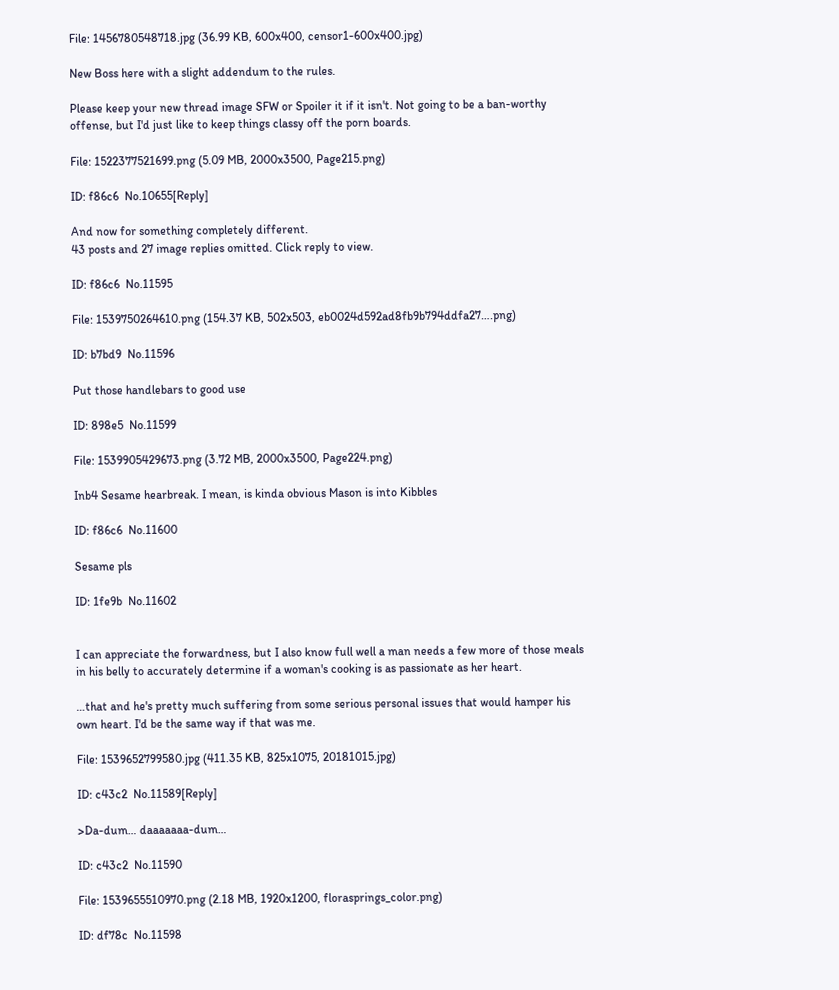File: 1456780548718.jpg (36.99 KB, 600x400, censor1-600x400.jpg)

New Boss here with a slight addendum to the rules.

Please keep your new thread image SFW or Spoiler it if it isn't. Not going to be a ban-worthy offense, but I'd just like to keep things classy off the porn boards.

File: 1522377521699.png (5.09 MB, 2000x3500, Page215.png)

ID: f86c6  No.10655[Reply]

And now for something completely different.
43 posts and 27 image replies omitted. Click reply to view.

ID: f86c6  No.11595

File: 1539750264610.png (154.37 KB, 502x503, eb0024d592ad8fb9b794ddfa27….png)

ID: b7bd9  No.11596

Put those handlebars to good use

ID: 898e5  No.11599

File: 1539905429673.png (3.72 MB, 2000x3500, Page224.png)

Inb4 Sesame hearbreak. I mean, is kinda obvious Mason is into Kibbles

ID: f86c6  No.11600

Sesame pls

ID: 1fe9b  No.11602


I can appreciate the forwardness, but I also know full well a man needs a few more of those meals in his belly to accurately determine if a woman's cooking is as passionate as her heart.

…that and he's pretty much suffering from some serious personal issues that would hamper his own heart. I'd be the same way if that was me.

File: 1539652799580.jpg (411.35 KB, 825x1075, 20181015.jpg)

ID: c43c2  No.11589[Reply]

>Da-dum… daaaaaaa-dum…

ID: c43c2  No.11590

File: 1539655510970.png (2.18 MB, 1920x1200, florasprings_color.png)

ID: df78c  No.11598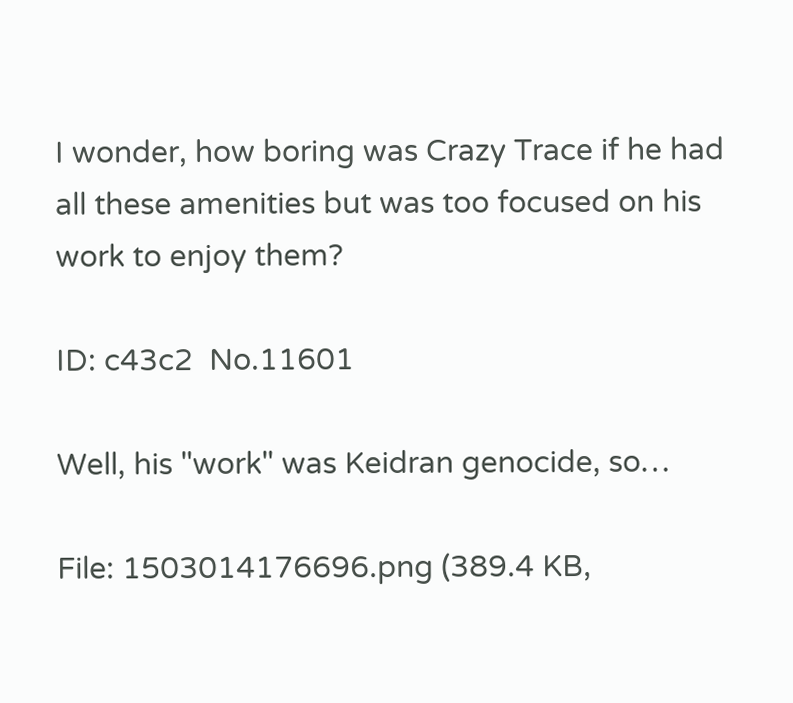I wonder, how boring was Crazy Trace if he had all these amenities but was too focused on his work to enjoy them?

ID: c43c2  No.11601

Well, his "work" was Keidran genocide, so…

File: 1503014176696.png (389.4 KB,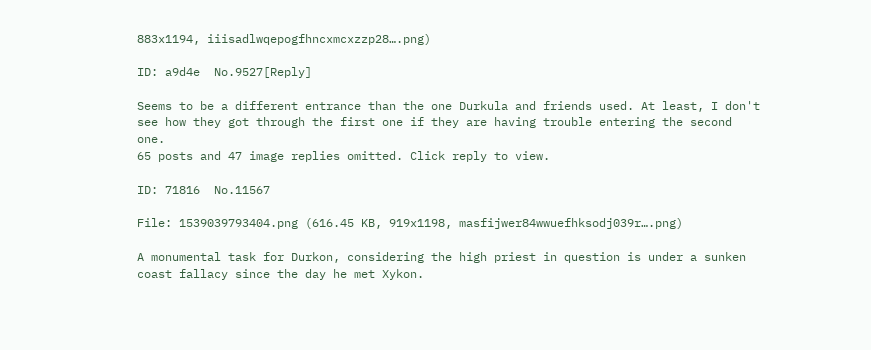883x1194, iiisadlwqepogfhncxmcxzzp28….png)

ID: a9d4e  No.9527[Reply]

Seems to be a different entrance than the one Durkula and friends used. At least, I don't see how they got through the first one if they are having trouble entering the second one.
65 posts and 47 image replies omitted. Click reply to view.

ID: 71816  No.11567

File: 1539039793404.png (616.45 KB, 919x1198, masfijwer84wwuefhksodj039r….png)

A monumental task for Durkon, considering the high priest in question is under a sunken coast fallacy since the day he met Xykon.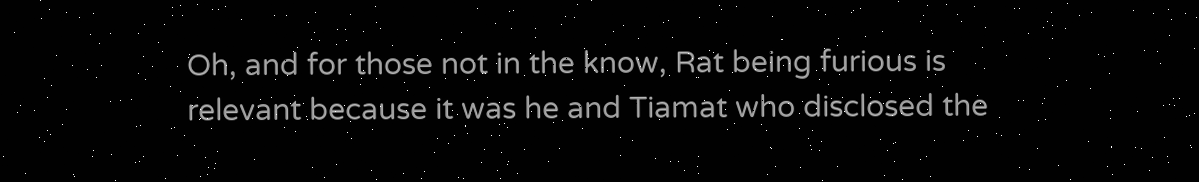Oh, and for those not in the know, Rat being furious is relevant because it was he and Tiamat who disclosed the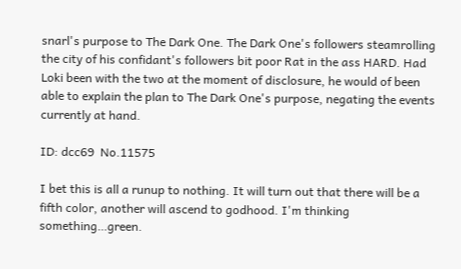snarl's purpose to The Dark One. The Dark One's followers steamrolling the city of his confidant's followers bit poor Rat in the ass HARD. Had Loki been with the two at the moment of disclosure, he would of been able to explain the plan to The Dark One's purpose, negating the events currently at hand.

ID: dcc69  No.11575

I bet this is all a runup to nothing. It will turn out that there will be a fifth color, another will ascend to godhood. I'm thinking something…green.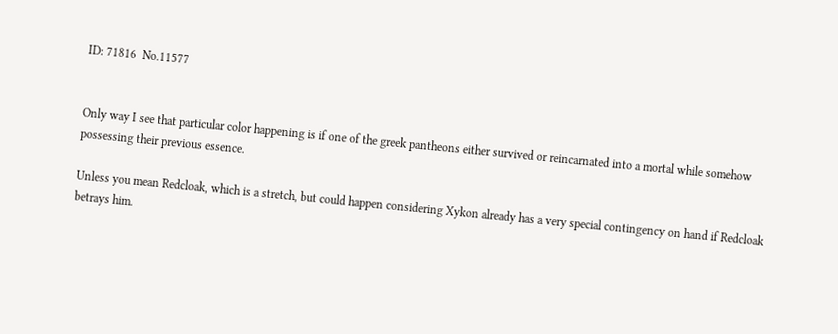ID: 71816  No.11577


Only way I see that particular color happening is if one of the greek pantheons either survived or reincarnated into a mortal while somehow possessing their previous essence.

Unless you mean Redcloak, which is a stretch, but could happen considering Xykon already has a very special contingency on hand if Redcloak betrays him.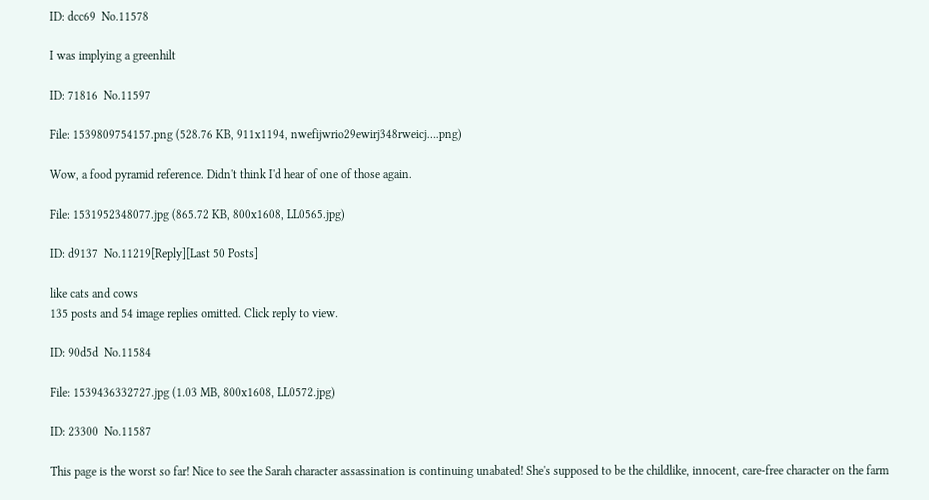ID: dcc69  No.11578

I was implying a greenhilt

ID: 71816  No.11597

File: 1539809754157.png (528.76 KB, 911x1194, nwefijwrio29ewirj348rweicj….png)

Wow, a food pyramid reference. Didn't think I'd hear of one of those again.

File: 1531952348077.jpg (865.72 KB, 800x1608, LL0565.jpg)

ID: d9137  No.11219[Reply][Last 50 Posts]

like cats and cows
135 posts and 54 image replies omitted. Click reply to view.

ID: 90d5d  No.11584

File: 1539436332727.jpg (1.03 MB, 800x1608, LL0572.jpg)

ID: 23300  No.11587

This page is the worst so far! Nice to see the Sarah character assassination is continuing unabated! She's supposed to be the childlike, innocent, care-free character on the farm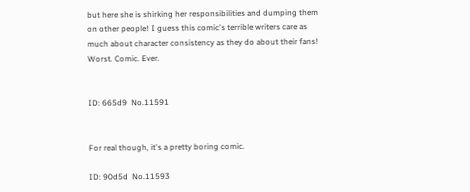but here she is shirking her responsibilities and dumping them on other people! I guess this comic's terrible writers care as much about character consistency as they do about their fans! Worst. Comic. Ever.


ID: 665d9  No.11591


For real though, it's a pretty boring comic.

ID: 90d5d  No.11593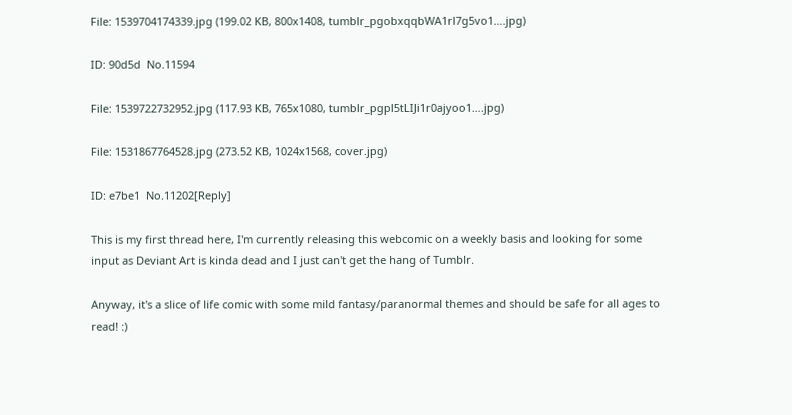File: 1539704174339.jpg (199.02 KB, 800x1408, tumblr_pgobxqqbWA1rl7g5vo1….jpg)

ID: 90d5d  No.11594

File: 1539722732952.jpg (117.93 KB, 765x1080, tumblr_pgpl5tLIJi1r0ajyoo1….jpg)

File: 1531867764528.jpg (273.52 KB, 1024x1568, cover.jpg)

ID: e7be1  No.11202[Reply]

This is my first thread here, I'm currently releasing this webcomic on a weekly basis and looking for some input as Deviant Art is kinda dead and I just can't get the hang of Tumblr.

Anyway, it's a slice of life comic with some mild fantasy/paranormal themes and should be safe for all ages to read! :)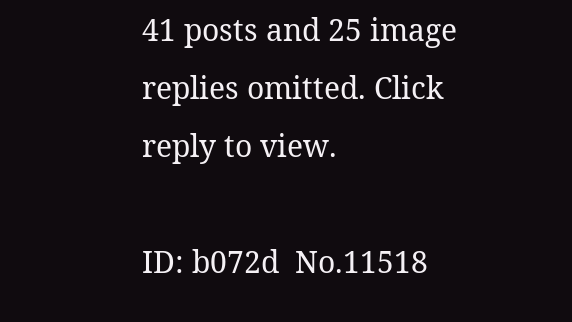41 posts and 25 image replies omitted. Click reply to view.

ID: b072d  No.11518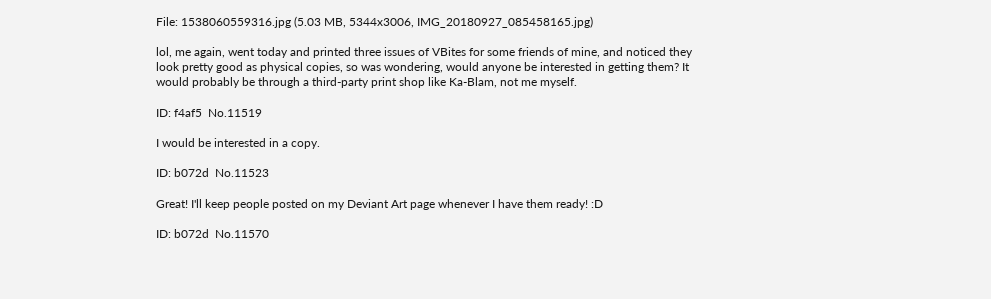File: 1538060559316.jpg (5.03 MB, 5344x3006, IMG_20180927_085458165.jpg)

lol, me again, went today and printed three issues of VBites for some friends of mine, and noticed they look pretty good as physical copies, so was wondering, would anyone be interested in getting them? It would probably be through a third-party print shop like Ka-Blam, not me myself.

ID: f4af5  No.11519

I would be interested in a copy.

ID: b072d  No.11523

Great! I'll keep people posted on my Deviant Art page whenever I have them ready! :D

ID: b072d  No.11570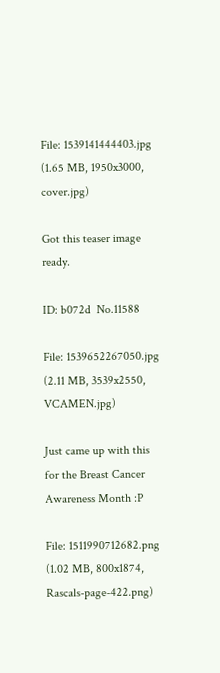File: 1539141444403.jpg (1.65 MB, 1950x3000, cover.jpg)

Got this teaser image ready.

ID: b072d  No.11588

File: 1539652267050.jpg (2.11 MB, 3539x2550, VCAMEN.jpg)

Just came up with this for the Breast Cancer Awareness Month :P

File: 1511990712682.png (1.02 MB, 800x1874, Rascals-page-422.png)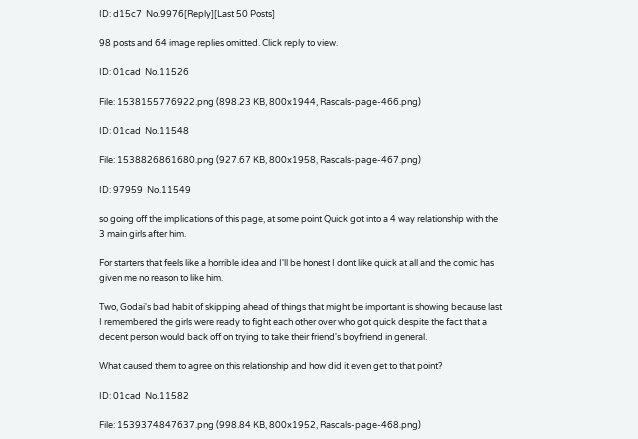ID: d15c7  No.9976[Reply][Last 50 Posts]

98 posts and 64 image replies omitted. Click reply to view.

ID: 01cad  No.11526

File: 1538155776922.png (898.23 KB, 800x1944, Rascals-page-466.png)

ID: 01cad  No.11548

File: 1538826861680.png (927.67 KB, 800x1958, Rascals-page-467.png)

ID: 97959  No.11549

so going off the implications of this page, at some point Quick got into a 4 way relationship with the 3 main girls after him.

For starters that feels like a horrible idea and I'll be honest I dont like quick at all and the comic has given me no reason to like him.

Two, Godai's bad habit of skipping ahead of things that might be important is showing because last I remembered the girls were ready to fight each other over who got quick despite the fact that a decent person would back off on trying to take their friend's boyfriend in general.

What caused them to agree on this relationship and how did it even get to that point?

ID: 01cad  No.11582

File: 1539374847637.png (998.84 KB, 800x1952, Rascals-page-468.png)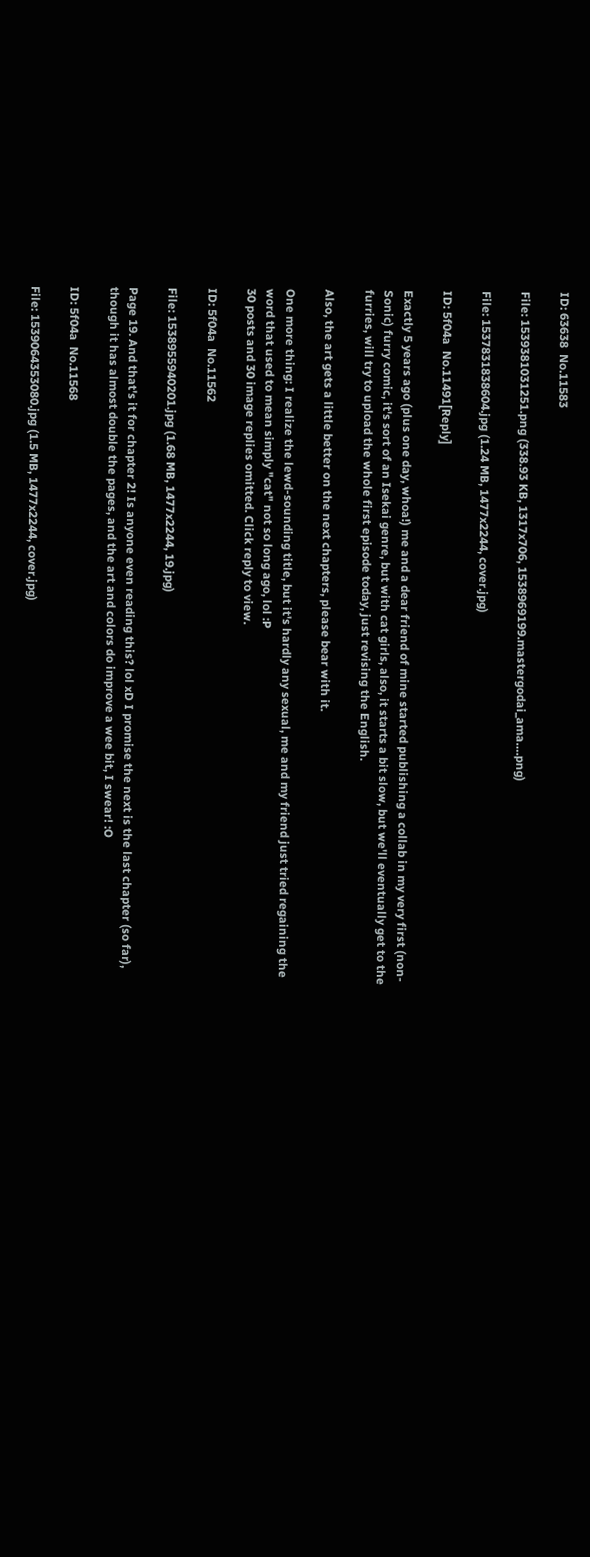ID: 63638  No.11583

File: 1539381031251.png (338.93 KB, 1317x706, 1538969199.mastergodai_ama….png)

File: 1537831838604.jpg (1.24 MB, 1477x2244, cover.jpg)

ID: 5f04a  No.11491[Reply]

Exactly 5 years ago (plus one day, whoa!) me and a dear friend of mine started publishing a collab in my very first (non-Sonic) furry comic, it's sort of an Isekai genre, but with cat girls, also, it starts a bit slow, but we'll eventually get to the furries, will try to upload the whole first episode today, just revising the English.

Also, the art gets a little better on the next chapters, please bear with it.

One more thing: I realize the lewd-sounding title, but it's hardly any sexual, me and my friend just tried regaining the word that used to mean simply "cat" not so long ago, lol :P
30 posts and 30 image replies omitted. Click reply to view.

ID: 5f04a  No.11562

File: 1538955940201.jpg (1.68 MB, 1477x2244, 19.jpg)

Page 19. And that's it for chapter 2! Is anyone even reading this? lol xD I promise the next is the last chapter (so far), though it has almost double the pages, and the art and colors do improve a wee bit, I swear! :O

ID: 5f04a  No.11568

File: 1539064353080.jpg (1.5 MB, 1477x2244, cover.jpg)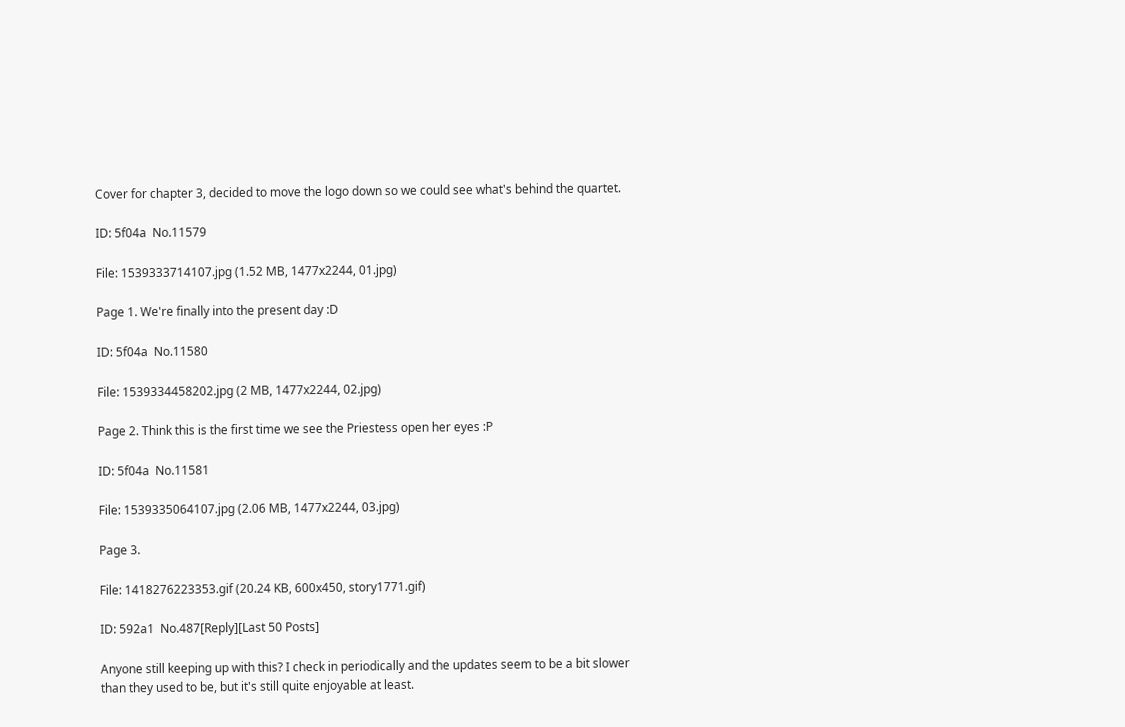Cover for chapter 3, decided to move the logo down so we could see what's behind the quartet.

ID: 5f04a  No.11579

File: 1539333714107.jpg (1.52 MB, 1477x2244, 01.jpg)

Page 1. We're finally into the present day :D

ID: 5f04a  No.11580

File: 1539334458202.jpg (2 MB, 1477x2244, 02.jpg)

Page 2. Think this is the first time we see the Priestess open her eyes :P

ID: 5f04a  No.11581

File: 1539335064107.jpg (2.06 MB, 1477x2244, 03.jpg)

Page 3.

File: 1418276223353.gif (20.24 KB, 600x450, story1771.gif)

ID: 592a1  No.487[Reply][Last 50 Posts]

Anyone still keeping up with this? I check in periodically and the updates seem to be a bit slower than they used to be, but it's still quite enjoyable at least.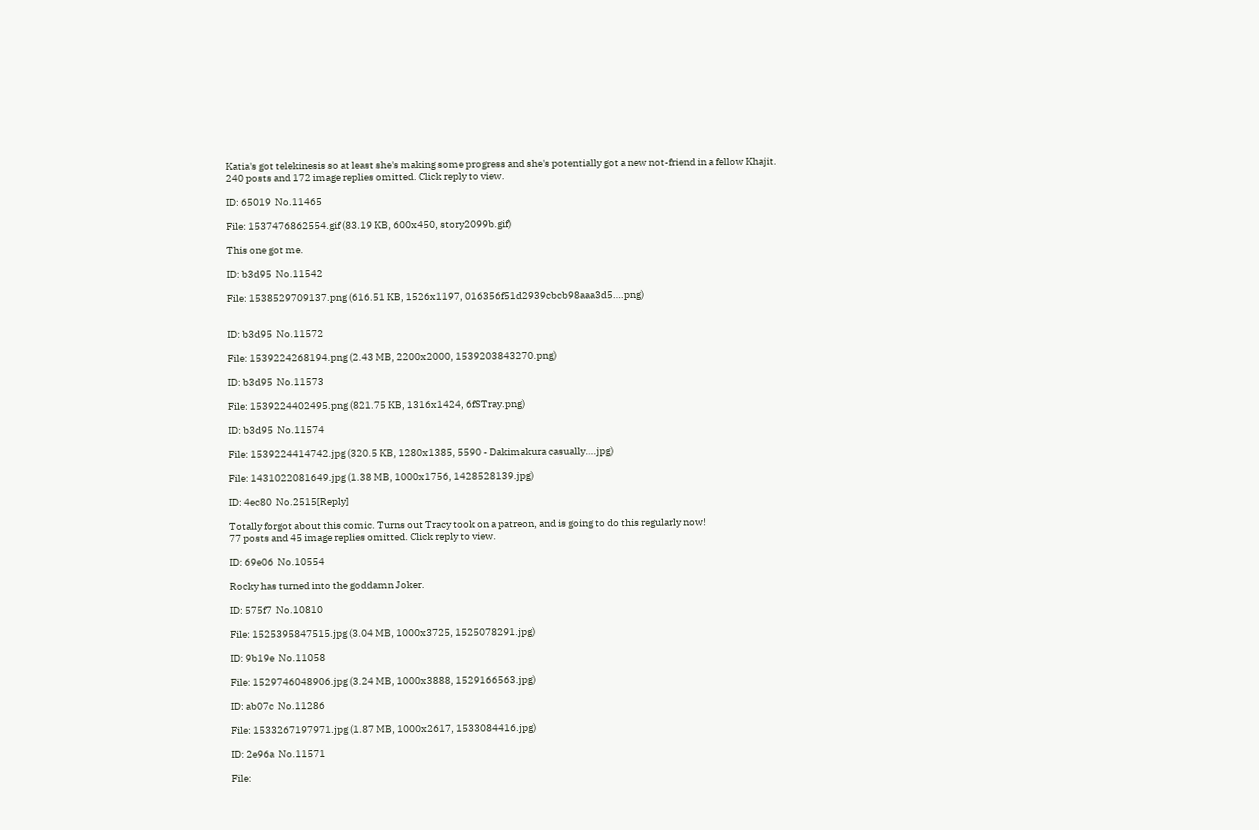Katia's got telekinesis so at least she's making some progress and she's potentially got a new not-friend in a fellow Khajit.
240 posts and 172 image replies omitted. Click reply to view.

ID: 65019  No.11465

File: 1537476862554.gif (83.19 KB, 600x450, story2099b.gif)

This one got me.

ID: b3d95  No.11542

File: 1538529709137.png (616.51 KB, 1526x1197, 016356f51d2939cbcb98aaa3d5….png)


ID: b3d95  No.11572

File: 1539224268194.png (2.43 MB, 2200x2000, 1539203843270.png)

ID: b3d95  No.11573

File: 1539224402495.png (821.75 KB, 1316x1424, 6fSTray.png)

ID: b3d95  No.11574

File: 1539224414742.jpg (320.5 KB, 1280x1385, 5590 - Dakimakura casually….jpg)

File: 1431022081649.jpg (1.38 MB, 1000x1756, 1428528139.jpg)

ID: 4ec80  No.2515[Reply]

Totally forgot about this comic. Turns out Tracy took on a patreon, and is going to do this regularly now!
77 posts and 45 image replies omitted. Click reply to view.

ID: 69e06  No.10554

Rocky has turned into the goddamn Joker.

ID: 575f7  No.10810

File: 1525395847515.jpg (3.04 MB, 1000x3725, 1525078291.jpg)

ID: 9b19e  No.11058

File: 1529746048906.jpg (3.24 MB, 1000x3888, 1529166563.jpg)

ID: ab07c  No.11286

File: 1533267197971.jpg (1.87 MB, 1000x2617, 1533084416.jpg)

ID: 2e96a  No.11571

File: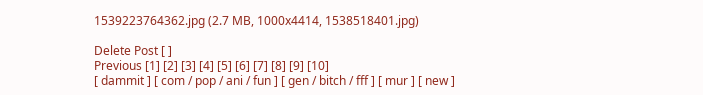1539223764362.jpg (2.7 MB, 1000x4414, 1538518401.jpg)

Delete Post [ ]
Previous [1] [2] [3] [4] [5] [6] [7] [8] [9] [10]
[ dammit ] [ com / pop / ani / fun ] [ gen / bitch / fff ] [ mur ] [ new ]